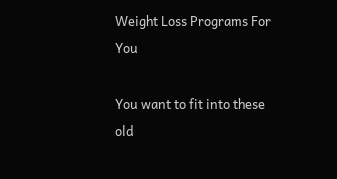Weight Loss Programs For You

You want to fit into these old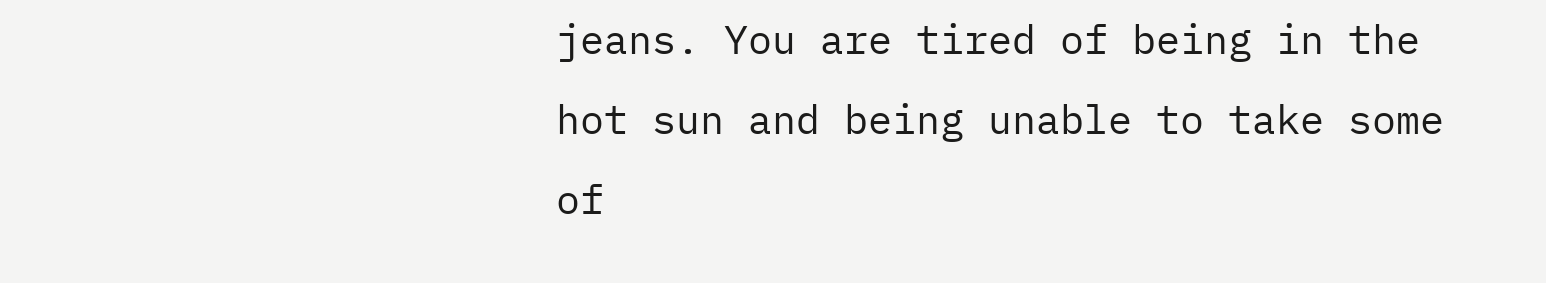jeans. You are tired of being in the hot sun and being unable to take some of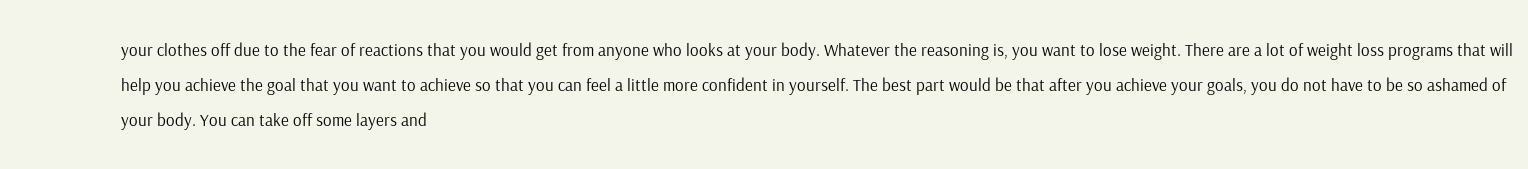your clothes off due to the fear of reactions that you would get from anyone who looks at your body. Whatever the reasoning is, you want to lose weight. There are a lot of weight loss programs that will help you achieve the goal that you want to achieve so that you can feel a little more confident in yourself. The best part would be that after you achieve your goals, you do not have to be so ashamed of your body. You can take off some layers and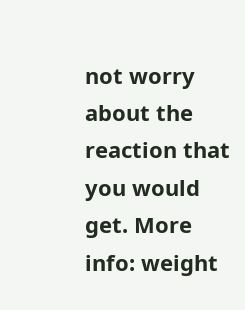not worry about the reaction that you would get. More info: weight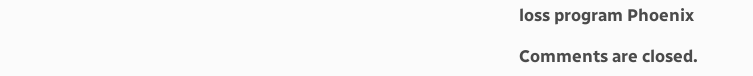loss program Phoenix

Comments are closed.